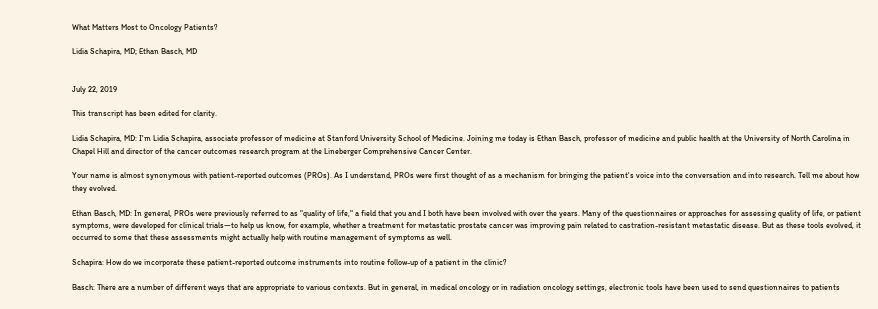What Matters Most to Oncology Patients?

Lidia Schapira, MD; Ethan Basch, MD


July 22, 2019

This transcript has been edited for clarity.

Lidia Schapira, MD: I'm Lidia Schapira, associate professor of medicine at Stanford University School of Medicine. Joining me today is Ethan Basch, professor of medicine and public health at the University of North Carolina in Chapel Hill and director of the cancer outcomes research program at the Lineberger Comprehensive Cancer Center.

Your name is almost synonymous with patient-reported outcomes (PROs). As I understand, PROs were first thought of as a mechanism for bringing the patient's voice into the conversation and into research. Tell me about how they evolved.

Ethan Basch, MD: In general, PROs were previously referred to as "quality of life," a field that you and I both have been involved with over the years. Many of the questionnaires or approaches for assessing quality of life, or patient symptoms, were developed for clinical trials—to help us know, for example, whether a treatment for metastatic prostate cancer was improving pain related to castration-resistant metastatic disease. But as these tools evolved, it occurred to some that these assessments might actually help with routine management of symptoms as well.

Schapira: How do we incorporate these patient-reported outcome instruments into routine follow-up of a patient in the clinic?

Basch: There are a number of different ways that are appropriate to various contexts. But in general, in medical oncology or in radiation oncology settings, electronic tools have been used to send questionnaires to patients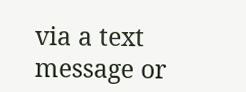via a text message or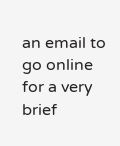an email to go online for a very brief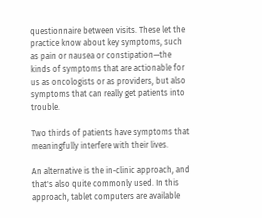questionnaire between visits. These let the practice know about key symptoms, such as pain or nausea or constipation—the kinds of symptoms that are actionable for us as oncologists or as providers, but also symptoms that can really get patients into trouble.

Two thirds of patients have symptoms that meaningfully interfere with their lives.

An alternative is the in-clinic approach, and that's also quite commonly used. In this approach, tablet computers are available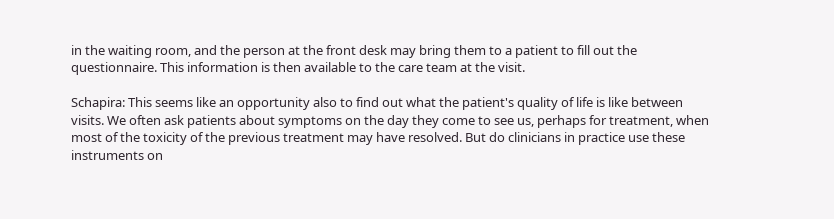in the waiting room, and the person at the front desk may bring them to a patient to fill out the questionnaire. This information is then available to the care team at the visit.

Schapira: This seems like an opportunity also to find out what the patient's quality of life is like between visits. We often ask patients about symptoms on the day they come to see us, perhaps for treatment, when most of the toxicity of the previous treatment may have resolved. But do clinicians in practice use these instruments on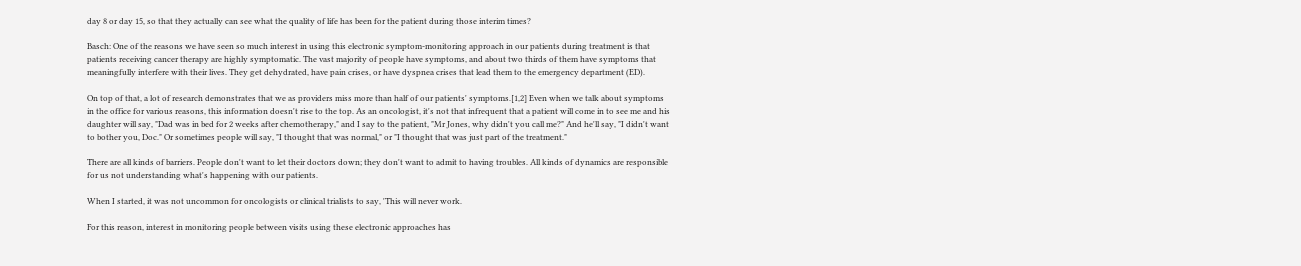day 8 or day 15, so that they actually can see what the quality of life has been for the patient during those interim times?

Basch: One of the reasons we have seen so much interest in using this electronic symptom-monitoring approach in our patients during treatment is that patients receiving cancer therapy are highly symptomatic. The vast majority of people have symptoms, and about two thirds of them have symptoms that meaningfully interfere with their lives. They get dehydrated, have pain crises, or have dyspnea crises that lead them to the emergency department (ED).

On top of that, a lot of research demonstrates that we as providers miss more than half of our patients' symptoms.[1,2] Even when we talk about symptoms in the office for various reasons, this information doesn't rise to the top. As an oncologist, it's not that infrequent that a patient will come in to see me and his daughter will say, "Dad was in bed for 2 weeks after chemotherapy," and I say to the patient, "Mr Jones, why didn't you call me?" And he'll say, "I didn't want to bother you, Doc." Or sometimes people will say, "I thought that was normal," or "I thought that was just part of the treatment."

There are all kinds of barriers. People don't want to let their doctors down; they don't want to admit to having troubles. All kinds of dynamics are responsible for us not understanding what's happening with our patients.

When I started, it was not uncommon for oncologists or clinical trialists to say, 'This will never work.

For this reason, interest in monitoring people between visits using these electronic approaches has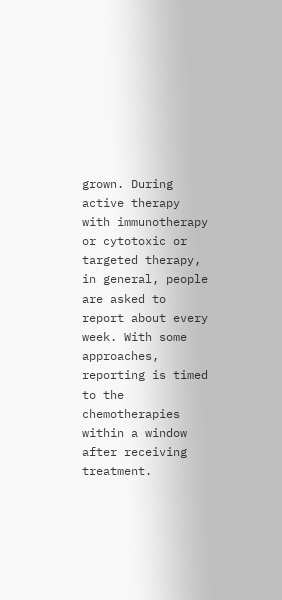grown. During active therapy with immunotherapy or cytotoxic or targeted therapy, in general, people are asked to report about every week. With some approaches, reporting is timed to the chemotherapies within a window after receiving treatment.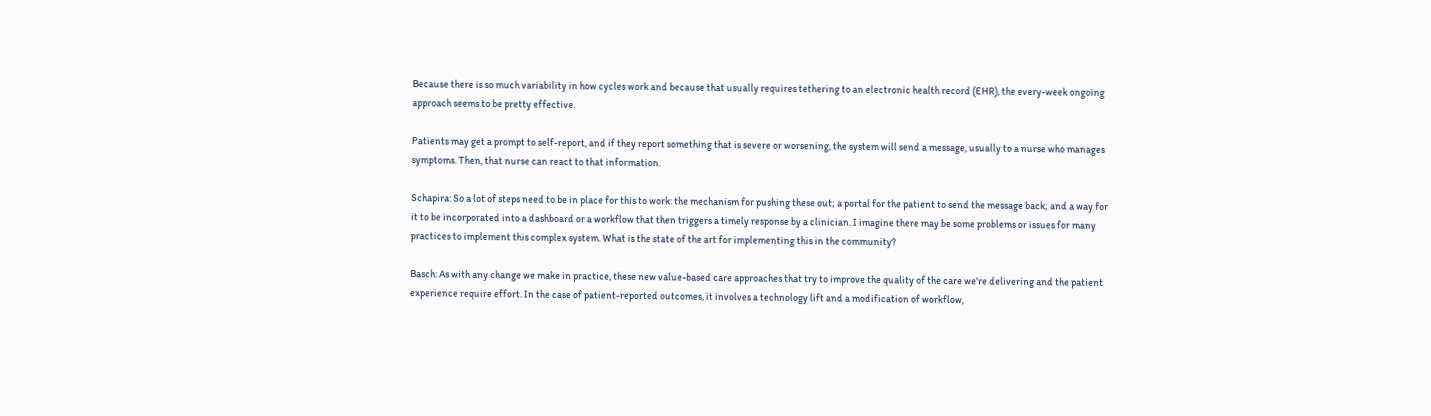Because there is so much variability in how cycles work and because that usually requires tethering to an electronic health record (EHR), the every-week ongoing approach seems to be pretty effective.

Patients may get a prompt to self-report, and if they report something that is severe or worsening, the system will send a message, usually to a nurse who manages symptoms. Then, that nurse can react to that information.

Schapira: So a lot of steps need to be in place for this to work: the mechanism for pushing these out; a portal for the patient to send the message back; and a way for it to be incorporated into a dashboard or a workflow that then triggers a timely response by a clinician. I imagine there may be some problems or issues for many practices to implement this complex system. What is the state of the art for implementing this in the community?

Basch: As with any change we make in practice, these new value-based care approaches that try to improve the quality of the care we're delivering and the patient experience require effort. In the case of patient-reported outcomes, it involves a technology lift and a modification of workflow,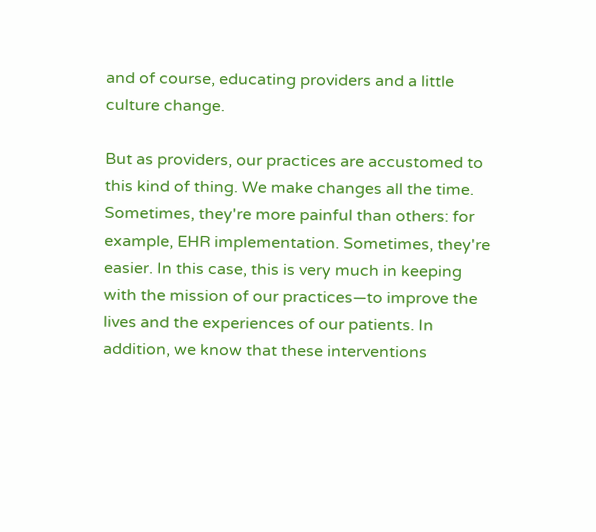and of course, educating providers and a little culture change.

But as providers, our practices are accustomed to this kind of thing. We make changes all the time. Sometimes, they're more painful than others: for example, EHR implementation. Sometimes, they're easier. In this case, this is very much in keeping with the mission of our practices—to improve the lives and the experiences of our patients. In addition, we know that these interventions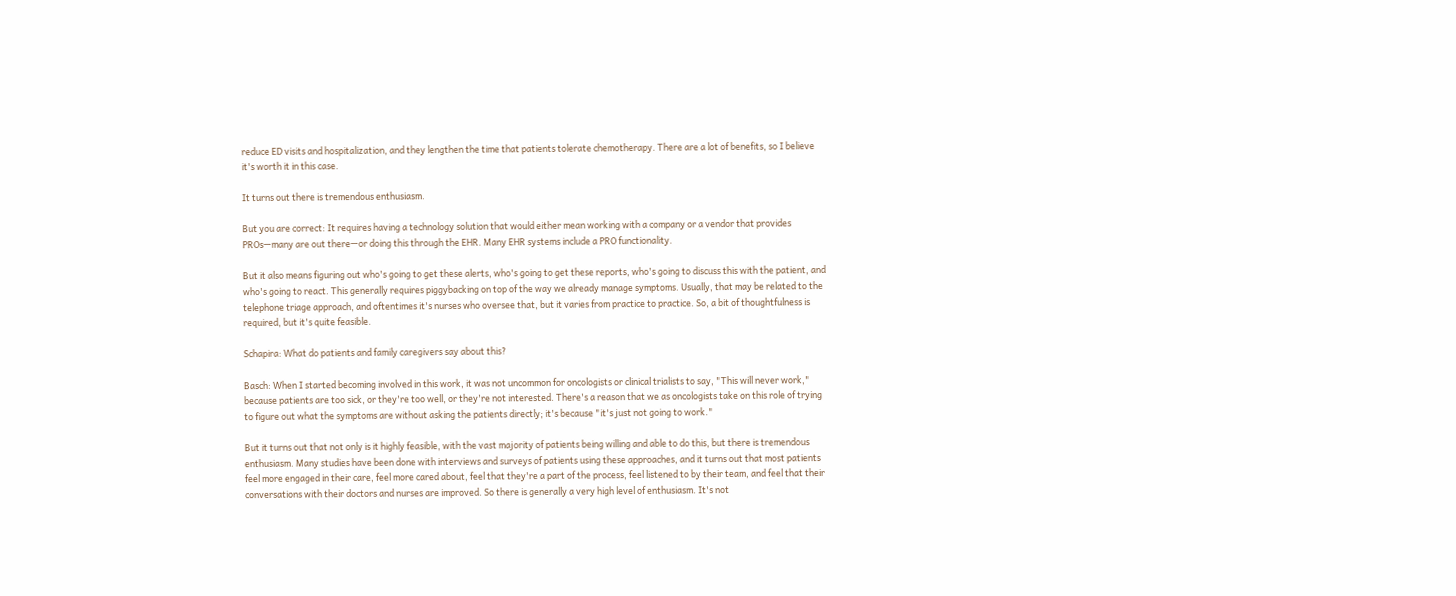reduce ED visits and hospitalization, and they lengthen the time that patients tolerate chemotherapy. There are a lot of benefits, so I believe it's worth it in this case.

It turns out there is tremendous enthusiasm.

But you are correct: It requires having a technology solution that would either mean working with a company or a vendor that provides PROs—many are out there—or doing this through the EHR. Many EHR systems include a PRO functionality.

But it also means figuring out who's going to get these alerts, who's going to get these reports, who's going to discuss this with the patient, and who's going to react. This generally requires piggybacking on top of the way we already manage symptoms. Usually, that may be related to the telephone triage approach, and oftentimes it's nurses who oversee that, but it varies from practice to practice. So, a bit of thoughtfulness is required, but it's quite feasible.

Schapira: What do patients and family caregivers say about this?

Basch: When I started becoming involved in this work, it was not uncommon for oncologists or clinical trialists to say, "This will never work," because patients are too sick, or they're too well, or they're not interested. There's a reason that we as oncologists take on this role of trying to figure out what the symptoms are without asking the patients directly; it's because "it's just not going to work."

But it turns out that not only is it highly feasible, with the vast majority of patients being willing and able to do this, but there is tremendous enthusiasm. Many studies have been done with interviews and surveys of patients using these approaches, and it turns out that most patients feel more engaged in their care, feel more cared about, feel that they're a part of the process, feel listened to by their team, and feel that their conversations with their doctors and nurses are improved. So there is generally a very high level of enthusiasm. It's not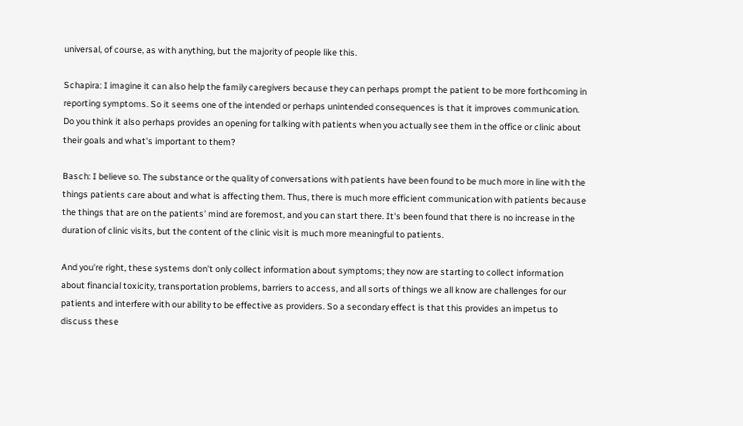universal, of course, as with anything, but the majority of people like this.

Schapira: I imagine it can also help the family caregivers because they can perhaps prompt the patient to be more forthcoming in reporting symptoms. So it seems one of the intended or perhaps unintended consequences is that it improves communication. Do you think it also perhaps provides an opening for talking with patients when you actually see them in the office or clinic about their goals and what's important to them?

Basch: I believe so. The substance or the quality of conversations with patients have been found to be much more in line with the things patients care about and what is affecting them. Thus, there is much more efficient communication with patients because the things that are on the patients' mind are foremost, and you can start there. It's been found that there is no increase in the duration of clinic visits, but the content of the clinic visit is much more meaningful to patients.

And you're right, these systems don't only collect information about symptoms; they now are starting to collect information about financial toxicity, transportation problems, barriers to access, and all sorts of things we all know are challenges for our patients and interfere with our ability to be effective as providers. So a secondary effect is that this provides an impetus to discuss these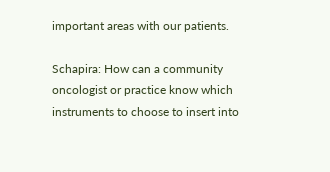important areas with our patients.

Schapira: How can a community oncologist or practice know which instruments to choose to insert into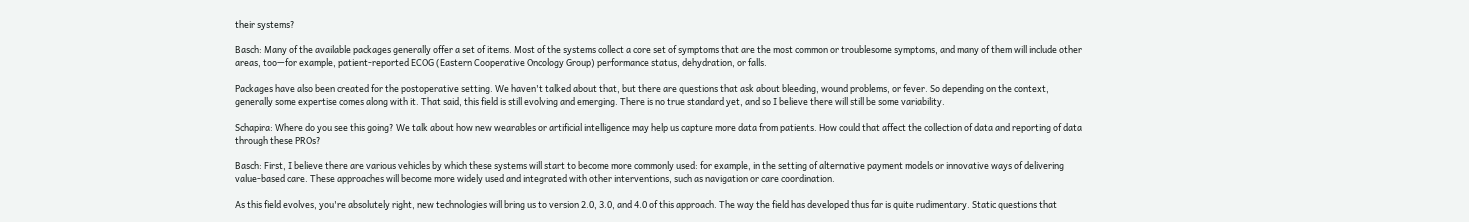their systems?

Basch: Many of the available packages generally offer a set of items. Most of the systems collect a core set of symptoms that are the most common or troublesome symptoms, and many of them will include other areas, too—for example, patient-reported ECOG (Eastern Cooperative Oncology Group) performance status, dehydration, or falls.

Packages have also been created for the postoperative setting. We haven't talked about that, but there are questions that ask about bleeding, wound problems, or fever. So depending on the context, generally some expertise comes along with it. That said, this field is still evolving and emerging. There is no true standard yet, and so I believe there will still be some variability.

Schapira: Where do you see this going? We talk about how new wearables or artificial intelligence may help us capture more data from patients. How could that affect the collection of data and reporting of data through these PROs?

Basch: First, I believe there are various vehicles by which these systems will start to become more commonly used: for example, in the setting of alternative payment models or innovative ways of delivering value-based care. These approaches will become more widely used and integrated with other interventions, such as navigation or care coordination.

As this field evolves, you're absolutely right, new technologies will bring us to version 2.0, 3.0, and 4.0 of this approach. The way the field has developed thus far is quite rudimentary. Static questions that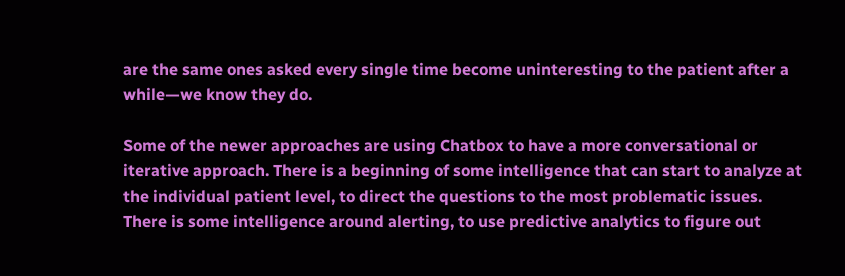are the same ones asked every single time become uninteresting to the patient after a while—we know they do.

Some of the newer approaches are using Chatbox to have a more conversational or iterative approach. There is a beginning of some intelligence that can start to analyze at the individual patient level, to direct the questions to the most problematic issues. There is some intelligence around alerting, to use predictive analytics to figure out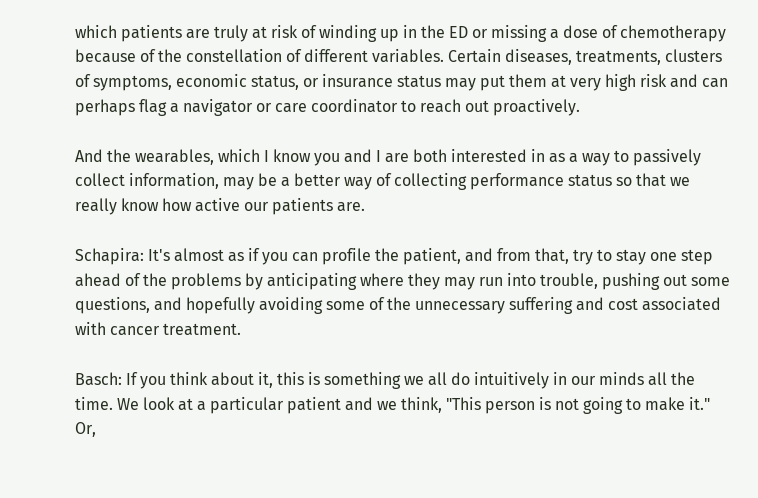which patients are truly at risk of winding up in the ED or missing a dose of chemotherapy because of the constellation of different variables. Certain diseases, treatments, clusters of symptoms, economic status, or insurance status may put them at very high risk and can perhaps flag a navigator or care coordinator to reach out proactively.

And the wearables, which I know you and I are both interested in as a way to passively collect information, may be a better way of collecting performance status so that we really know how active our patients are.

Schapira: It's almost as if you can profile the patient, and from that, try to stay one step ahead of the problems by anticipating where they may run into trouble, pushing out some questions, and hopefully avoiding some of the unnecessary suffering and cost associated with cancer treatment.

Basch: If you think about it, this is something we all do intuitively in our minds all the time. We look at a particular patient and we think, "This person is not going to make it." Or,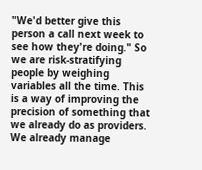"We'd better give this person a call next week to see how they're doing." So we are risk-stratifying people by weighing variables all the time. This is a way of improving the precision of something that we already do as providers. We already manage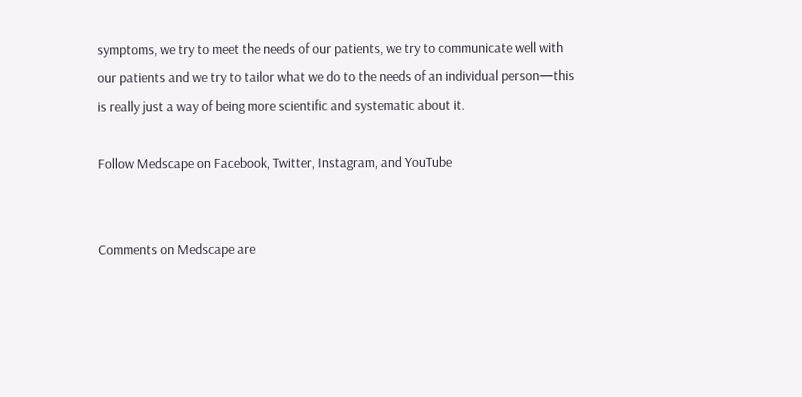symptoms, we try to meet the needs of our patients, we try to communicate well with our patients and we try to tailor what we do to the needs of an individual person—this is really just a way of being more scientific and systematic about it.

Follow Medscape on Facebook, Twitter, Instagram, and YouTube


Comments on Medscape are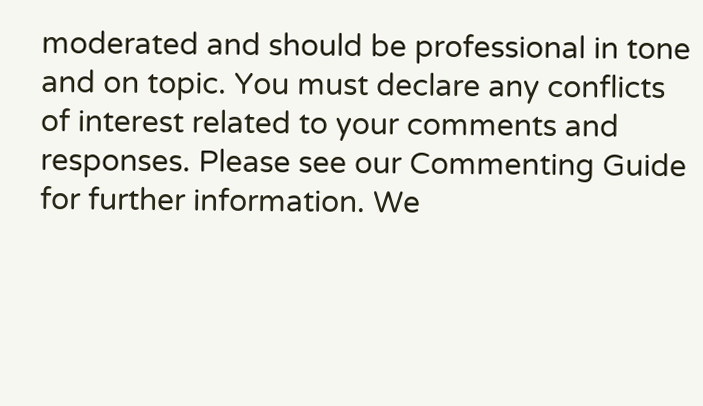moderated and should be professional in tone and on topic. You must declare any conflicts of interest related to your comments and responses. Please see our Commenting Guide for further information. We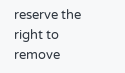reserve the right to remove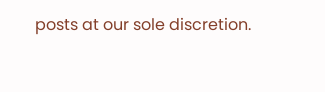posts at our sole discretion.